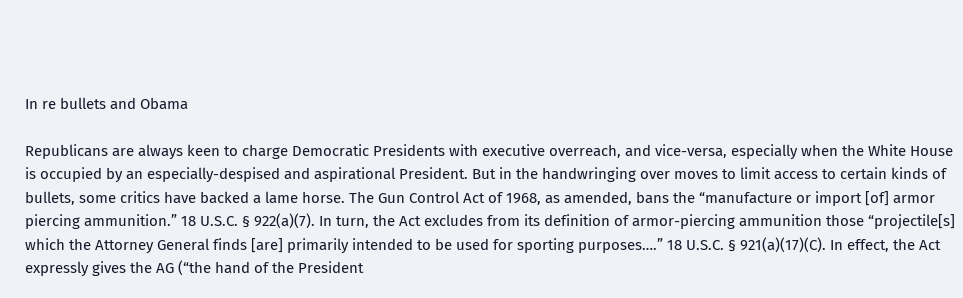In re bullets and Obama

Republicans are always keen to charge Democratic Presidents with executive overreach, and vice-versa, especially when the White House is occupied by an especially-despised and aspirational President. But in the handwringing over moves to limit access to certain kinds of bullets, some critics have backed a lame horse. The Gun Control Act of 1968, as amended, bans the “manufacture or import [of] armor piercing ammunition.” 18 U.S.C. § 922(a)(7). In turn, the Act excludes from its definition of armor-piercing ammunition those “projectile[s] which the Attorney General finds [are] primarily intended to be used for sporting purposes….” 18 U.S.C. § 921(a)(17)(C). In effect, the Act expressly gives the AG (“the hand of the President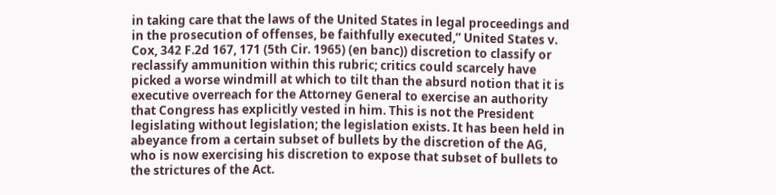in taking care that the laws of the United States in legal proceedings and in the prosecution of offenses, be faithfully executed,” United States v. Cox, 342 F.2d 167, 171 (5th Cir. 1965) (en banc)) discretion to classify or reclassify ammunition within this rubric; critics could scarcely have picked a worse windmill at which to tilt than the absurd notion that it is executive overreach for the Attorney General to exercise an authority that Congress has explicitly vested in him. This is not the President legislating without legislation; the legislation exists. It has been held in abeyance from a certain subset of bullets by the discretion of the AG, who is now exercising his discretion to expose that subset of bullets to the strictures of the Act.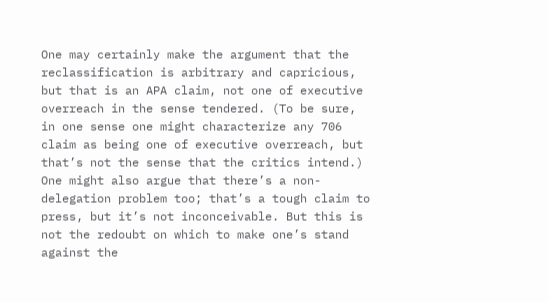One may certainly make the argument that the reclassification is arbitrary and capricious, but that is an APA claim, not one of executive overreach in the sense tendered. (To be sure, in one sense one might characterize any 706 claim as being one of executive overreach, but that’s not the sense that the critics intend.) One might also argue that there’s a non-delegation problem too; that’s a tough claim to press, but it’s not inconceivable. But this is not the redoubt on which to make one’s stand against the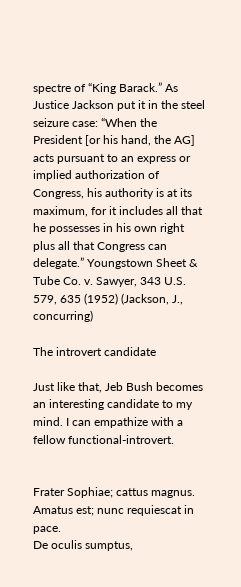spectre of “King Barack.” As Justice Jackson put it in the steel seizure case: “When the President [or his hand, the AG] acts pursuant to an express or implied authorization of Congress, his authority is at its maximum, for it includes all that he possesses in his own right plus all that Congress can delegate.” Youngstown Sheet & Tube Co. v. Sawyer, 343 U.S. 579, 635 (1952) (Jackson, J., concurring)

The introvert candidate

Just like that, Jeb Bush becomes an interesting candidate to my mind. I can empathize with a fellow functional-introvert.


Frater Sophiae; cattus magnus.
Amatus est; nunc requiescat in pace.
De oculis sumptus,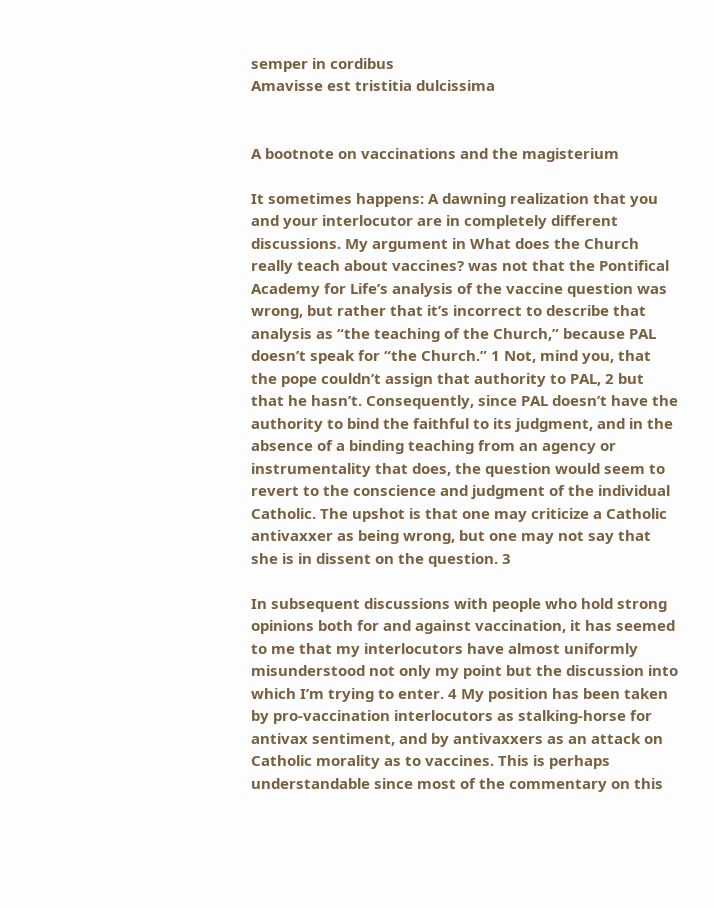semper in cordibus
Amavisse est tristitia dulcissima


A bootnote on vaccinations and the magisterium

It sometimes happens: A dawning realization that you and your interlocutor are in completely different discussions. My argument in What does the Church really teach about vaccines? was not that the Pontifical Academy for Life’s analysis of the vaccine question was wrong, but rather that it’s incorrect to describe that analysis as “the teaching of the Church,” because PAL doesn’t speak for “the Church.” 1 Not, mind you, that the pope couldn’t assign that authority to PAL, 2 but that he hasn’t. Consequently, since PAL doesn’t have the authority to bind the faithful to its judgment, and in the absence of a binding teaching from an agency or instrumentality that does, the question would seem to revert to the conscience and judgment of the individual Catholic. The upshot is that one may criticize a Catholic antivaxxer as being wrong, but one may not say that she is in dissent on the question. 3

In subsequent discussions with people who hold strong opinions both for and against vaccination, it has seemed to me that my interlocutors have almost uniformly misunderstood not only my point but the discussion into which I’m trying to enter. 4 My position has been taken by pro-vaccination interlocutors as stalking-horse for antivax sentiment, and by antivaxxers as an attack on Catholic morality as to vaccines. This is perhaps understandable since most of the commentary on this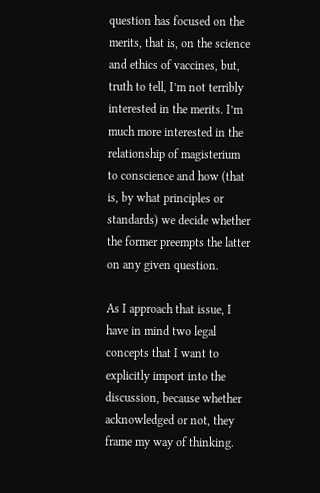question has focused on the merits, that is, on the science and ethics of vaccines, but, truth to tell, I’m not terribly interested in the merits. I’m much more interested in the relationship of magisterium to conscience and how (that is, by what principles or standards) we decide whether the former preempts the latter on any given question.

As I approach that issue, I have in mind two legal concepts that I want to explicitly import into the discussion, because whether acknowledged or not, they frame my way of thinking.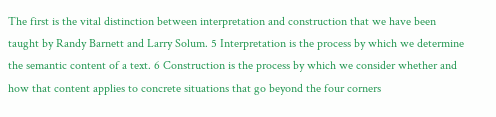The first is the vital distinction between interpretation and construction that we have been taught by Randy Barnett and Larry Solum. 5 Interpretation is the process by which we determine the semantic content of a text. 6 Construction is the process by which we consider whether and how that content applies to concrete situations that go beyond the four corners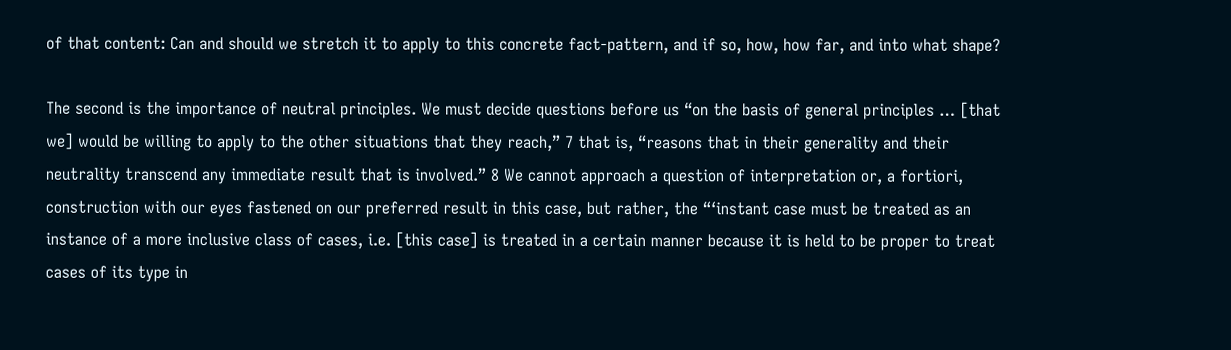of that content: Can and should we stretch it to apply to this concrete fact-pattern, and if so, how, how far, and into what shape?

The second is the importance of neutral principles. We must decide questions before us “on the basis of general principles … [that we] would be willing to apply to the other situations that they reach,” 7 that is, “reasons that in their generality and their neutrality transcend any immediate result that is involved.” 8 We cannot approach a question of interpretation or, a fortiori, construction with our eyes fastened on our preferred result in this case, but rather, the “‘instant case must be treated as an instance of a more inclusive class of cases, i.e. [this case] is treated in a certain manner because it is held to be proper to treat cases of its type in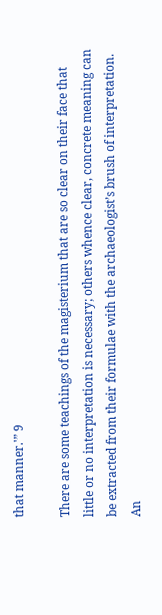that manner.'” 9

There are some teachings of the magisterium that are so clear on their face that little or no interpretation is necessary; others whence clear, concrete meaning can be extracted from their formulae with the archaeologist’s brush of interpretation. An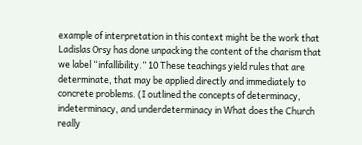example of interpretation in this context might be the work that Ladislas Orsy has done unpacking the content of the charism that we label “infallibility.” 10 These teachings yield rules that are determinate, that may be applied directly and immediately to concrete problems. (I outlined the concepts of determinacy, indeterminacy, and underdeterminacy in What does the Church really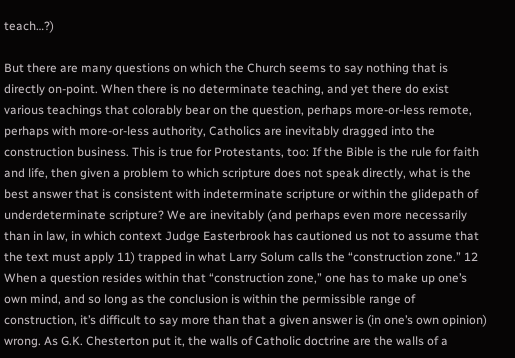teach…?)

But there are many questions on which the Church seems to say nothing that is directly on-point. When there is no determinate teaching, and yet there do exist various teachings that colorably bear on the question, perhaps more-or-less remote, perhaps with more-or-less authority, Catholics are inevitably dragged into the construction business. This is true for Protestants, too: If the Bible is the rule for faith and life, then given a problem to which scripture does not speak directly, what is the best answer that is consistent with indeterminate scripture or within the glidepath of underdeterminate scripture? We are inevitably (and perhaps even more necessarily than in law, in which context Judge Easterbrook has cautioned us not to assume that the text must apply 11) trapped in what Larry Solum calls the “construction zone.” 12 When a question resides within that “construction zone,” one has to make up one’s own mind, and so long as the conclusion is within the permissible range of construction, it’s difficult to say more than that a given answer is (in one’s own opinion) wrong. As G.K. Chesterton put it, the walls of Catholic doctrine are the walls of a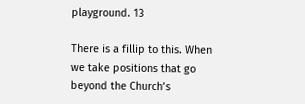playground. 13

There is a fillip to this. When we take positions that go beyond the Church’s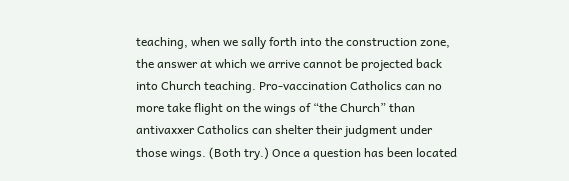teaching, when we sally forth into the construction zone, the answer at which we arrive cannot be projected back into Church teaching. Pro-vaccination Catholics can no more take flight on the wings of “the Church” than antivaxxer Catholics can shelter their judgment under those wings. (Both try.) Once a question has been located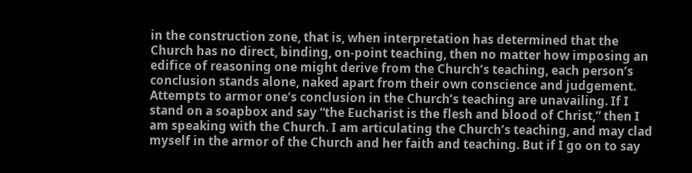in the construction zone, that is, when interpretation has determined that the Church has no direct, binding, on-point teaching, then no matter how imposing an edifice of reasoning one might derive from the Church’s teaching, each person’s conclusion stands alone, naked apart from their own conscience and judgement. Attempts to armor one’s conclusion in the Church’s teaching are unavailing. If I stand on a soapbox and say “the Eucharist is the flesh and blood of Christ,” then I am speaking with the Church. I am articulating the Church’s teaching, and may clad myself in the armor of the Church and her faith and teaching. But if I go on to say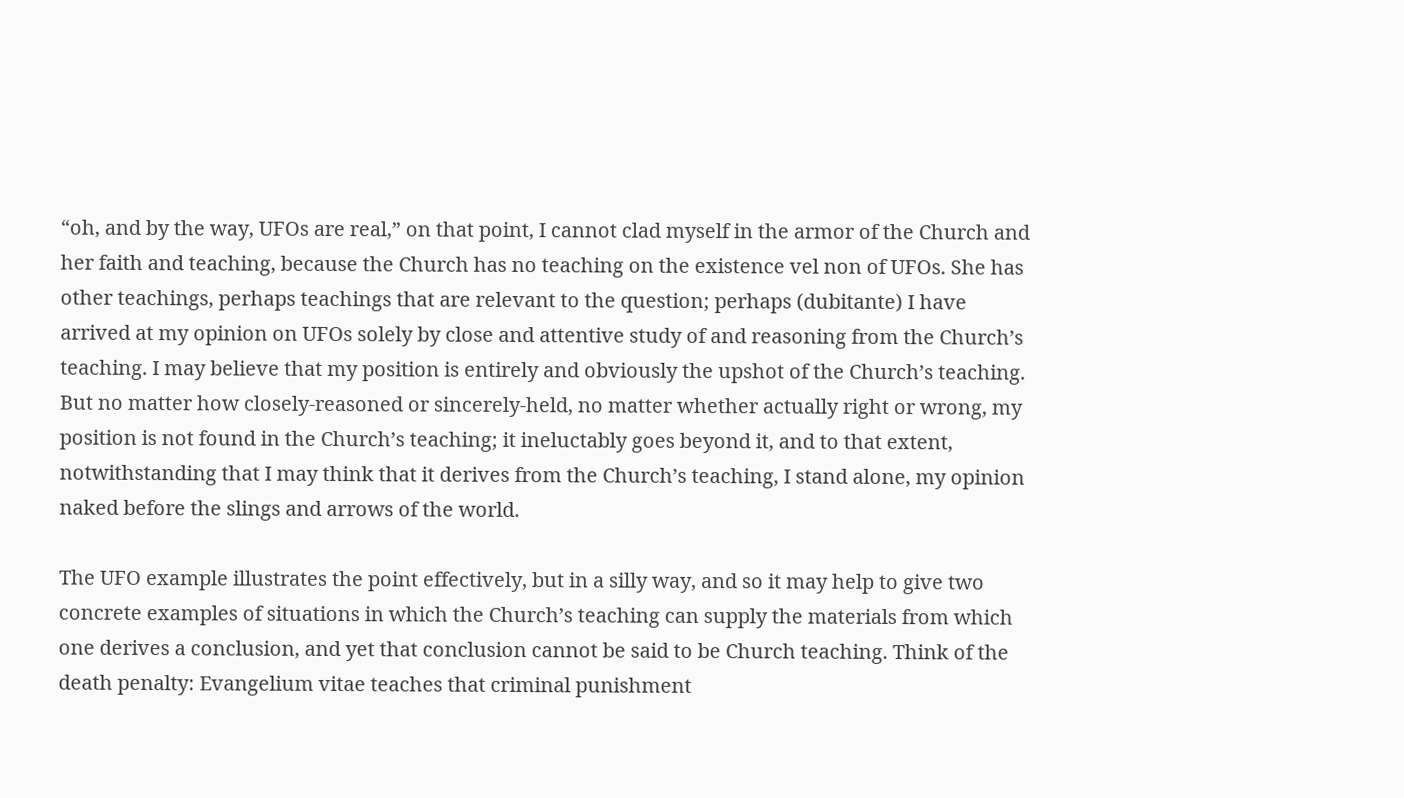“oh, and by the way, UFOs are real,” on that point, I cannot clad myself in the armor of the Church and her faith and teaching, because the Church has no teaching on the existence vel non of UFOs. She has other teachings, perhaps teachings that are relevant to the question; perhaps (dubitante) I have arrived at my opinion on UFOs solely by close and attentive study of and reasoning from the Church’s teaching. I may believe that my position is entirely and obviously the upshot of the Church’s teaching. But no matter how closely-reasoned or sincerely-held, no matter whether actually right or wrong, my position is not found in the Church’s teaching; it ineluctably goes beyond it, and to that extent, notwithstanding that I may think that it derives from the Church’s teaching, I stand alone, my opinion naked before the slings and arrows of the world.

The UFO example illustrates the point effectively, but in a silly way, and so it may help to give two concrete examples of situations in which the Church’s teaching can supply the materials from which one derives a conclusion, and yet that conclusion cannot be said to be Church teaching. Think of the death penalty: Evangelium vitae teaches that criminal punishment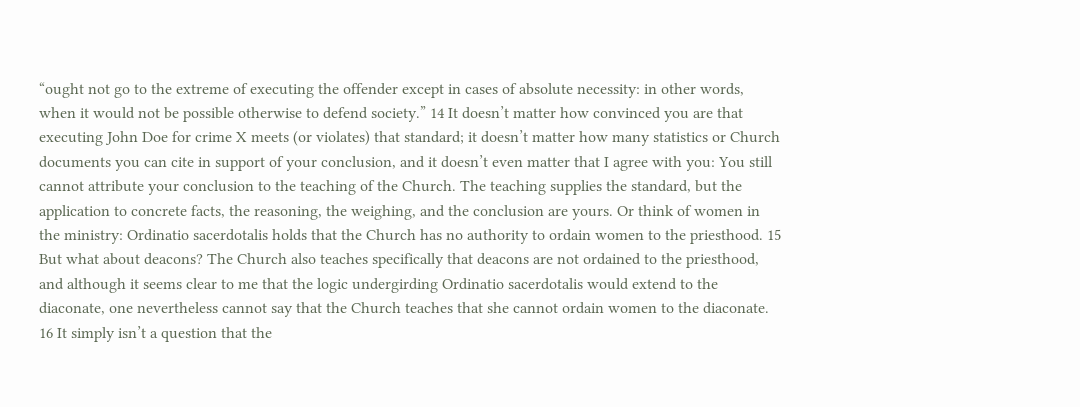“ought not go to the extreme of executing the offender except in cases of absolute necessity: in other words, when it would not be possible otherwise to defend society.” 14 It doesn’t matter how convinced you are that executing John Doe for crime X meets (or violates) that standard; it doesn’t matter how many statistics or Church documents you can cite in support of your conclusion, and it doesn’t even matter that I agree with you: You still cannot attribute your conclusion to the teaching of the Church. The teaching supplies the standard, but the application to concrete facts, the reasoning, the weighing, and the conclusion are yours. Or think of women in the ministry: Ordinatio sacerdotalis holds that the Church has no authority to ordain women to the priesthood. 15 But what about deacons? The Church also teaches specifically that deacons are not ordained to the priesthood, and although it seems clear to me that the logic undergirding Ordinatio sacerdotalis would extend to the diaconate, one nevertheless cannot say that the Church teaches that she cannot ordain women to the diaconate. 16 It simply isn’t a question that the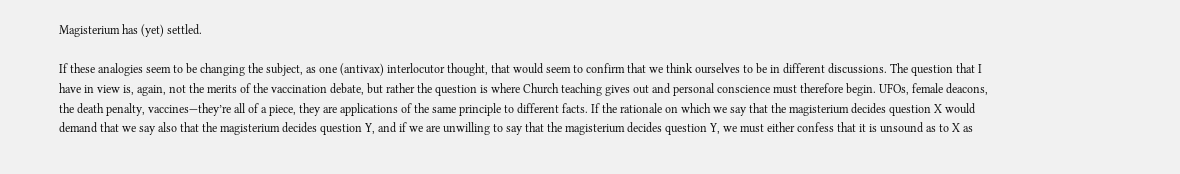Magisterium has (yet) settled.

If these analogies seem to be changing the subject, as one (antivax) interlocutor thought, that would seem to confirm that we think ourselves to be in different discussions. The question that I have in view is, again, not the merits of the vaccination debate, but rather the question is where Church teaching gives out and personal conscience must therefore begin. UFOs, female deacons, the death penalty, vaccines—they’re all of a piece, they are applications of the same principle to different facts. If the rationale on which we say that the magisterium decides question X would demand that we say also that the magisterium decides question Y, and if we are unwilling to say that the magisterium decides question Y, we must either confess that it is unsound as to X as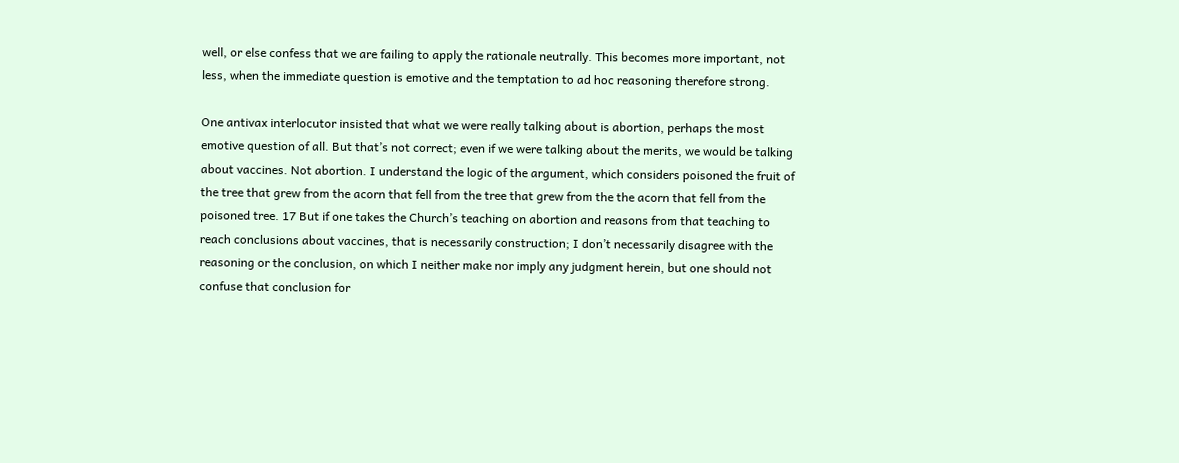well, or else confess that we are failing to apply the rationale neutrally. This becomes more important, not less, when the immediate question is emotive and the temptation to ad hoc reasoning therefore strong.

One antivax interlocutor insisted that what we were really talking about is abortion, perhaps the most emotive question of all. But that’s not correct; even if we were talking about the merits, we would be talking about vaccines. Not abortion. I understand the logic of the argument, which considers poisoned the fruit of the tree that grew from the acorn that fell from the tree that grew from the the acorn that fell from the poisoned tree. 17 But if one takes the Church’s teaching on abortion and reasons from that teaching to reach conclusions about vaccines, that is necessarily construction; I don’t necessarily disagree with the reasoning or the conclusion, on which I neither make nor imply any judgment herein, but one should not confuse that conclusion for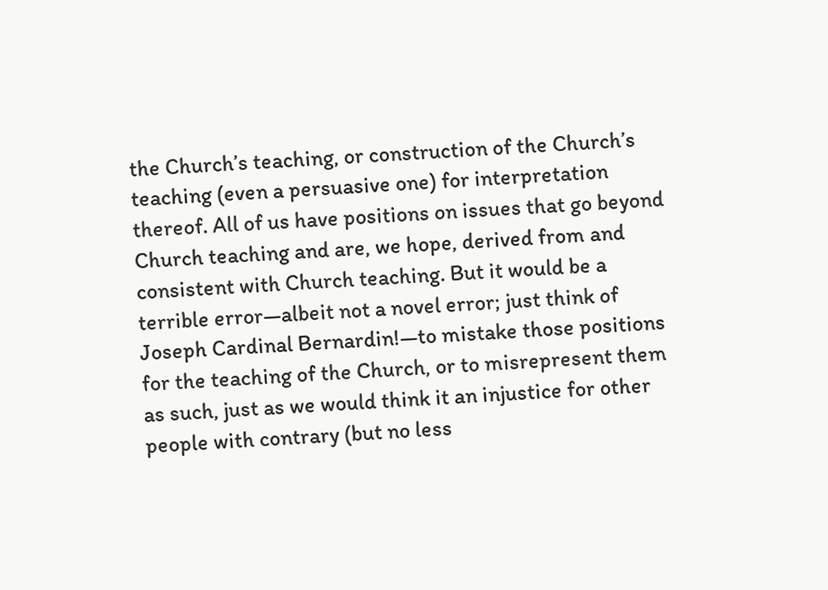the Church’s teaching, or construction of the Church’s teaching (even a persuasive one) for interpretation thereof. All of us have positions on issues that go beyond Church teaching and are, we hope, derived from and consistent with Church teaching. But it would be a terrible error—albeit not a novel error; just think of Joseph Cardinal Bernardin!—to mistake those positions for the teaching of the Church, or to misrepresent them as such, just as we would think it an injustice for other people with contrary (but no less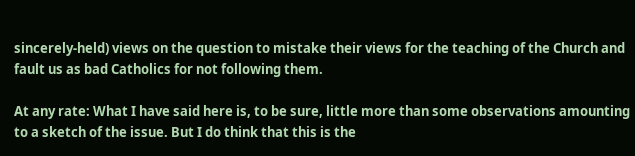sincerely-held) views on the question to mistake their views for the teaching of the Church and fault us as bad Catholics for not following them.

At any rate: What I have said here is, to be sure, little more than some observations amounting to a sketch of the issue. But I do think that this is the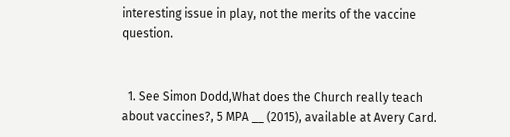interesting issue in play, not the merits of the vaccine question.


  1. See Simon Dodd,What does the Church really teach about vaccines?, 5 MPA __ (2015), available at Avery Card.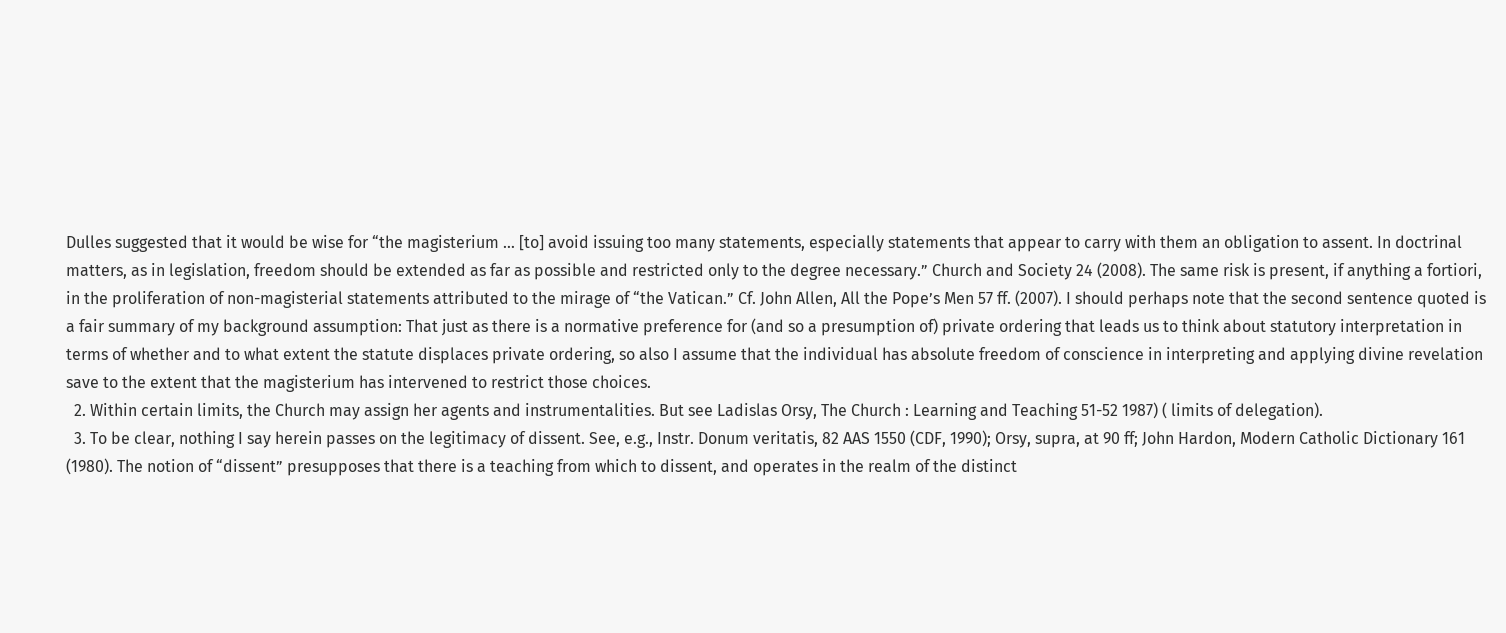Dulles suggested that it would be wise for “the magisterium … [to] avoid issuing too many statements, especially statements that appear to carry with them an obligation to assent. In doctrinal matters, as in legislation, freedom should be extended as far as possible and restricted only to the degree necessary.” Church and Society 24 (2008). The same risk is present, if anything a fortiori, in the proliferation of non-magisterial statements attributed to the mirage of “the Vatican.” Cf. John Allen, All the Pope’s Men 57 ff. (2007). I should perhaps note that the second sentence quoted is a fair summary of my background assumption: That just as there is a normative preference for (and so a presumption of) private ordering that leads us to think about statutory interpretation in terms of whether and to what extent the statute displaces private ordering, so also I assume that the individual has absolute freedom of conscience in interpreting and applying divine revelation save to the extent that the magisterium has intervened to restrict those choices.
  2. Within certain limits, the Church may assign her agents and instrumentalities. But see Ladislas Orsy, The Church : Learning and Teaching 51-52 1987) ( limits of delegation).
  3. To be clear, nothing I say herein passes on the legitimacy of dissent. See, e.g., Instr. Donum veritatis, 82 AAS 1550 (CDF, 1990); Orsy, supra, at 90 ff; John Hardon, Modern Catholic Dictionary 161 (1980). The notion of “dissent” presupposes that there is a teaching from which to dissent, and operates in the realm of the distinct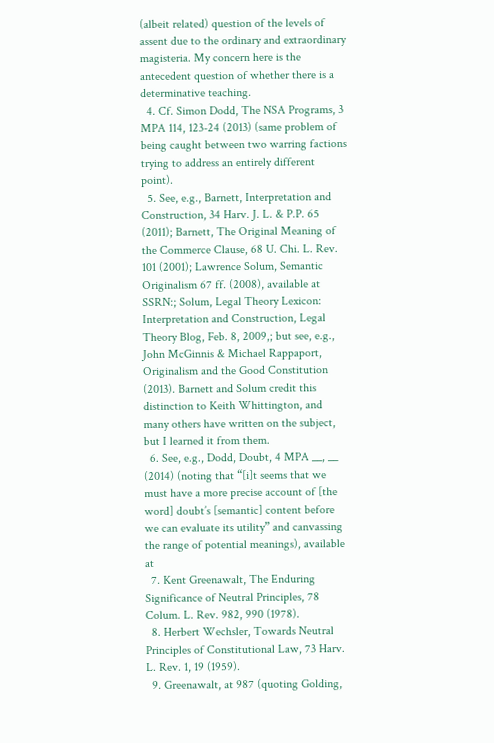(albeit related) question of the levels of assent due to the ordinary and extraordinary magisteria. My concern here is the antecedent question of whether there is a determinative teaching.
  4. Cf. Simon Dodd, The NSA Programs, 3 MPA 114, 123-24 (2013) (same problem of being caught between two warring factions trying to address an entirely different point).
  5. See, e.g., Barnett, Interpretation and Construction, 34 Harv. J. L. & P.P. 65 (2011); Barnett, The Original Meaning of the Commerce Clause, 68 U. Chi. L. Rev. 101 (2001); Lawrence Solum, Semantic Originalism 67 ff. (2008), available at SSRN:; Solum, Legal Theory Lexicon: Interpretation and Construction, Legal Theory Blog, Feb. 8, 2009,; but see, e.g., John McGinnis & Michael Rappaport, Originalism and the Good Constitution (2013). Barnett and Solum credit this distinction to Keith Whittington, and many others have written on the subject, but I learned it from them.
  6. See, e.g., Dodd, Doubt, 4 MPA __, __ (2014) (noting that “[i]t seems that we must have a more precise account of [the word] doubt’s [semantic] content before we can evaluate its utility” and canvassing the range of potential meanings), available at
  7. Kent Greenawalt, The Enduring Significance of Neutral Principles, 78 Colum. L. Rev. 982, 990 (1978).
  8. Herbert Wechsler, Towards Neutral Principles of Constitutional Law, 73 Harv. L. Rev. 1, 19 (1959).
  9. Greenawalt, at 987 (quoting Golding,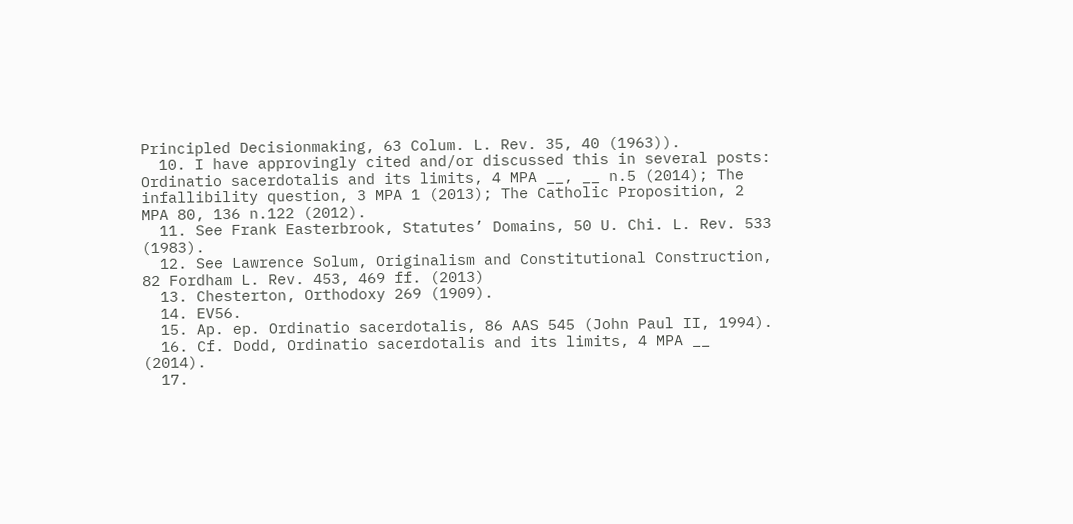Principled Decisionmaking, 63 Colum. L. Rev. 35, 40 (1963)).
  10. I have approvingly cited and/or discussed this in several posts: Ordinatio sacerdotalis and its limits, 4 MPA __, __ n.5 (2014); The infallibility question, 3 MPA 1 (2013); The Catholic Proposition, 2 MPA 80, 136 n.122 (2012).
  11. See Frank Easterbrook, Statutes’ Domains, 50 U. Chi. L. Rev. 533 (1983).
  12. See Lawrence Solum, Originalism and Constitutional Construction, 82 Fordham L. Rev. 453, 469 ff. (2013)
  13. Chesterton, Orthodoxy 269 (1909).
  14. EV56.
  15. Ap. ep. Ordinatio sacerdotalis, 86 AAS 545 (John Paul II, 1994).
  16. Cf. Dodd, Ordinatio sacerdotalis and its limits, 4 MPA __ (2014).
  17.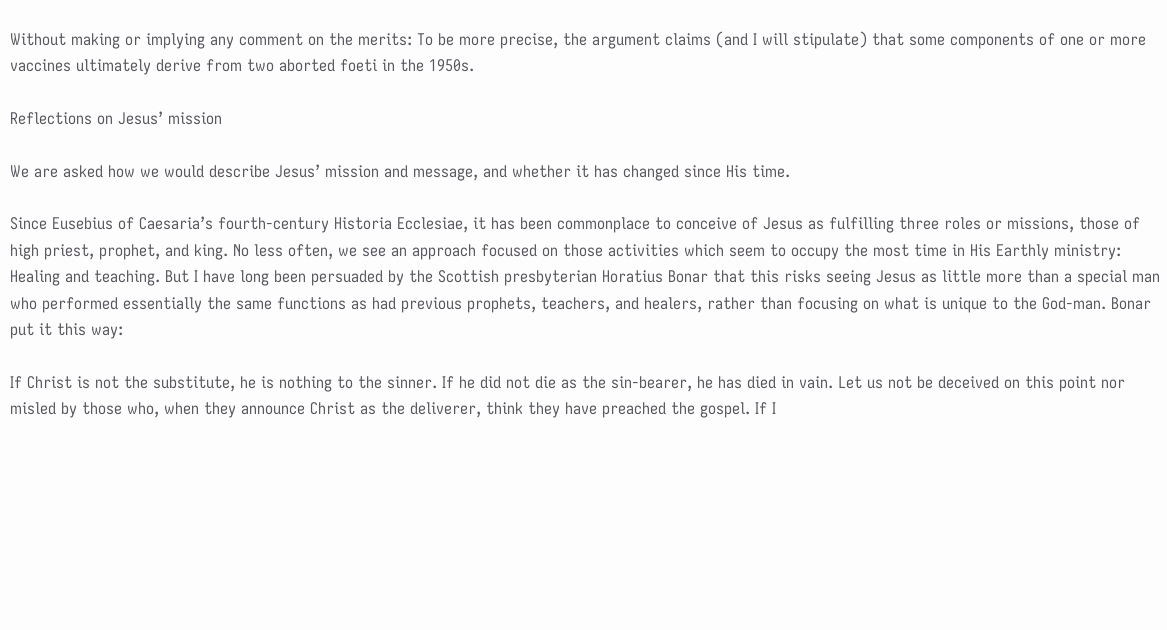Without making or implying any comment on the merits: To be more precise, the argument claims (and I will stipulate) that some components of one or more vaccines ultimately derive from two aborted foeti in the 1950s.

Reflections on Jesus’ mission

We are asked how we would describe Jesus’ mission and message, and whether it has changed since His time.

Since Eusebius of Caesaria’s fourth-century Historia Ecclesiae, it has been commonplace to conceive of Jesus as fulfilling three roles or missions, those of high priest, prophet, and king. No less often, we see an approach focused on those activities which seem to occupy the most time in His Earthly ministry: Healing and teaching. But I have long been persuaded by the Scottish presbyterian Horatius Bonar that this risks seeing Jesus as little more than a special man who performed essentially the same functions as had previous prophets, teachers, and healers, rather than focusing on what is unique to the God-man. Bonar put it this way:

If Christ is not the substitute, he is nothing to the sinner. If he did not die as the sin-bearer, he has died in vain. Let us not be deceived on this point nor misled by those who, when they announce Christ as the deliverer, think they have preached the gospel. If I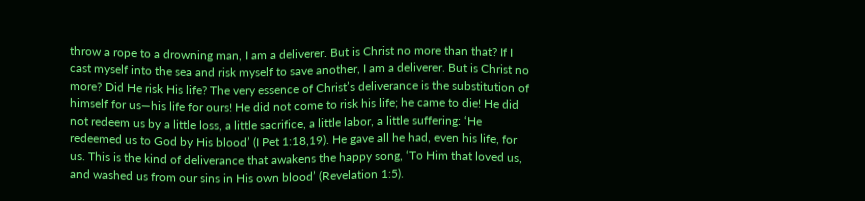throw a rope to a drowning man, I am a deliverer. But is Christ no more than that? If I cast myself into the sea and risk myself to save another, I am a deliverer. But is Christ no more? Did He risk His life? The very essence of Christ’s deliverance is the substitution of himself for us—his life for ours! He did not come to risk his life; he came to die! He did not redeem us by a little loss, a little sacrifice, a little labor, a little suffering: ‘He redeemed us to God by His blood’ (I Pet 1:18,19). He gave all he had, even his life, for us. This is the kind of deliverance that awakens the happy song, ‘To Him that loved us, and washed us from our sins in His own blood’ (Revelation 1:5).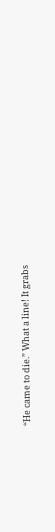“He came to die.” What a line! It grabs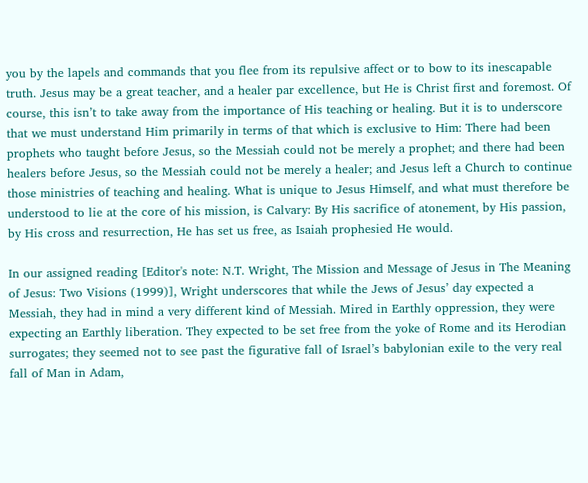you by the lapels and commands that you flee from its repulsive affect or to bow to its inescapable truth. Jesus may be a great teacher, and a healer par excellence, but He is Christ first and foremost. Of course, this isn’t to take away from the importance of His teaching or healing. But it is to underscore that we must understand Him primarily in terms of that which is exclusive to Him: There had been prophets who taught before Jesus, so the Messiah could not be merely a prophet; and there had been healers before Jesus, so the Messiah could not be merely a healer; and Jesus left a Church to continue those ministries of teaching and healing. What is unique to Jesus Himself, and what must therefore be understood to lie at the core of his mission, is Calvary: By His sacrifice of atonement, by His passion, by His cross and resurrection, He has set us free, as Isaiah prophesied He would.

In our assigned reading [Editor's note: N.T. Wright, The Mission and Message of Jesus in The Meaning of Jesus: Two Visions (1999)], Wright underscores that while the Jews of Jesus’ day expected a Messiah, they had in mind a very different kind of Messiah. Mired in Earthly oppression, they were expecting an Earthly liberation. They expected to be set free from the yoke of Rome and its Herodian surrogates; they seemed not to see past the figurative fall of Israel’s babylonian exile to the very real fall of Man in Adam,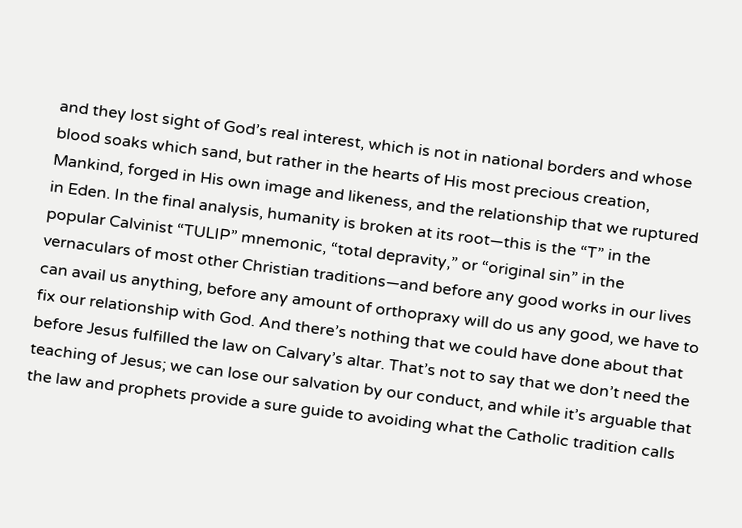and they lost sight of God’s real interest, which is not in national borders and whose blood soaks which sand, but rather in the hearts of His most precious creation, Mankind, forged in His own image and likeness, and the relationship that we ruptured in Eden. In the final analysis, humanity is broken at its root—this is the “T” in the popular Calvinist “TULIP” mnemonic, “total depravity,” or “original sin” in the vernaculars of most other Christian traditions—and before any good works in our lives can avail us anything, before any amount of orthopraxy will do us any good, we have to fix our relationship with God. And there’s nothing that we could have done about that before Jesus fulfilled the law on Calvary’s altar. That’s not to say that we don’t need the teaching of Jesus; we can lose our salvation by our conduct, and while it’s arguable that the law and prophets provide a sure guide to avoiding what the Catholic tradition calls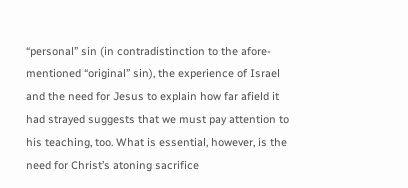“personal” sin (in contradistinction to the afore-mentioned “original” sin), the experience of Israel and the need for Jesus to explain how far afield it had strayed suggests that we must pay attention to his teaching, too. What is essential, however, is the need for Christ’s atoning sacrifice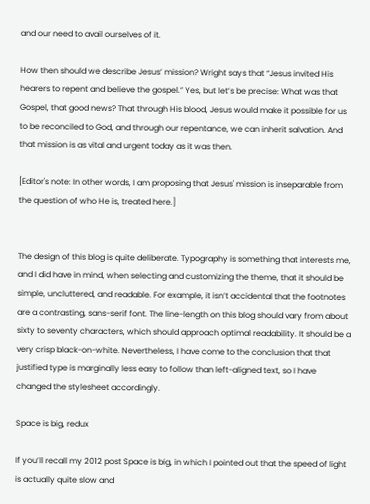and our need to avail ourselves of it.

How then should we describe Jesus’ mission? Wright says that “Jesus invited His hearers to repent and believe the gospel.” Yes, but let’s be precise: What was that Gospel, that good news? That through His blood, Jesus would make it possible for us to be reconciled to God, and through our repentance, we can inherit salvation. And that mission is as vital and urgent today as it was then.

[Editor's note: In other words, I am proposing that Jesus' mission is inseparable from the question of who He is, treated here.]


The design of this blog is quite deliberate. Typography is something that interests me, and I did have in mind, when selecting and customizing the theme, that it should be simple, uncluttered, and readable. For example, it isn’t accidental that the footnotes are a contrasting, sans-serif font. The line-length on this blog should vary from about sixty to seventy characters, which should approach optimal readability. It should be a very crisp black-on-white. Nevertheless, I have come to the conclusion that that justified type is marginally less easy to follow than left-aligned text, so I have changed the stylesheet accordingly.

Space is big, redux

If you’ll recall my 2012 post Space is big, in which I pointed out that the speed of light is actually quite slow and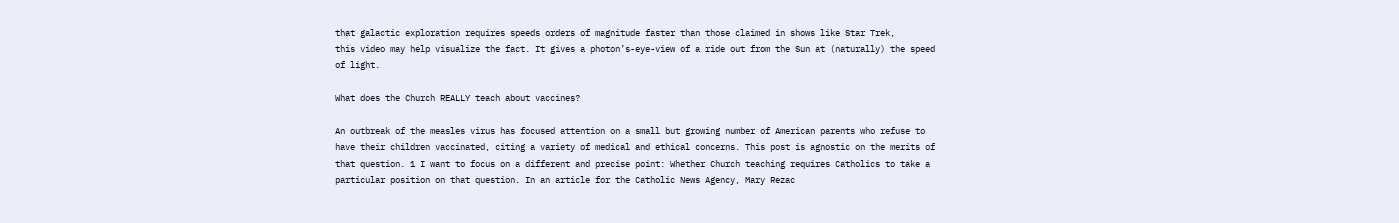that galactic exploration requires speeds orders of magnitude faster than those claimed in shows like Star Trek,
this video may help visualize the fact. It gives a photon’s-eye-view of a ride out from the Sun at (naturally) the speed of light.

What does the Church REALLY teach about vaccines?

An outbreak of the measles virus has focused attention on a small but growing number of American parents who refuse to have their children vaccinated, citing a variety of medical and ethical concerns. This post is agnostic on the merits of that question. 1 I want to focus on a different and precise point: Whether Church teaching requires Catholics to take a particular position on that question. In an article for the Catholic News Agency, Mary Rezac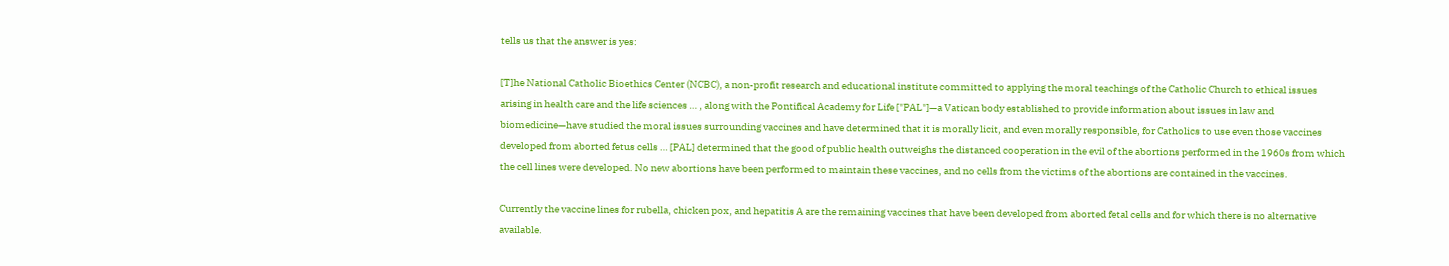tells us that the answer is yes:

[T]he National Catholic Bioethics Center (NCBC), a non-profit research and educational institute committed to applying the moral teachings of the Catholic Church to ethical issues arising in health care and the life sciences … , along with the Pontifical Academy for Life ["PAL"]—a Vatican body established to provide information about issues in law and biomedicine—have studied the moral issues surrounding vaccines and have determined that it is morally licit, and even morally responsible, for Catholics to use even those vaccines developed from aborted fetus cells … [PAL] determined that the good of public health outweighs the distanced cooperation in the evil of the abortions performed in the 1960s from which the cell lines were developed. No new abortions have been performed to maintain these vaccines, and no cells from the victims of the abortions are contained in the vaccines.

Currently the vaccine lines for rubella, chicken pox, and hepatitis A are the remaining vaccines that have been developed from aborted fetal cells and for which there is no alternative available.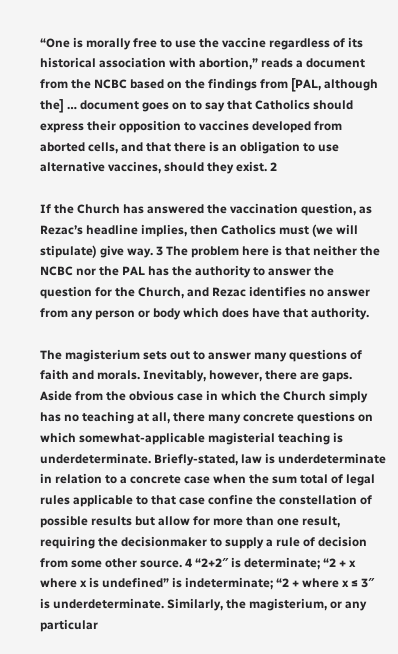“One is morally free to use the vaccine regardless of its historical association with abortion,” reads a document from the NCBC based on the findings from [PAL, although the] … document goes on to say that Catholics should express their opposition to vaccines developed from aborted cells, and that there is an obligation to use alternative vaccines, should they exist. 2

If the Church has answered the vaccination question, as Rezac’s headline implies, then Catholics must (we will stipulate) give way. 3 The problem here is that neither the NCBC nor the PAL has the authority to answer the question for the Church, and Rezac identifies no answer from any person or body which does have that authority.

The magisterium sets out to answer many questions of faith and morals. Inevitably, however, there are gaps. Aside from the obvious case in which the Church simply has no teaching at all, there many concrete questions on which somewhat-applicable magisterial teaching is underdeterminate. Briefly-stated, law is underdeterminate in relation to a concrete case when the sum total of legal rules applicable to that case confine the constellation of possible results but allow for more than one result, requiring the decisionmaker to supply a rule of decision from some other source. 4 “2+2″ is determinate; “2 + x where x is undefined” is indeterminate; “2 + where x ≤ 3″ is underdeterminate. Similarly, the magisterium, or any particular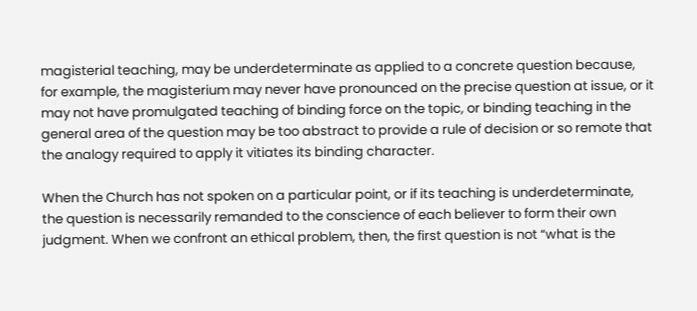magisterial teaching, may be underdeterminate as applied to a concrete question because, for example, the magisterium may never have pronounced on the precise question at issue, or it may not have promulgated teaching of binding force on the topic, or binding teaching in the general area of the question may be too abstract to provide a rule of decision or so remote that the analogy required to apply it vitiates its binding character.

When the Church has not spoken on a particular point, or if its teaching is underdeterminate, the question is necessarily remanded to the conscience of each believer to form their own judgment. When we confront an ethical problem, then, the first question is not “what is the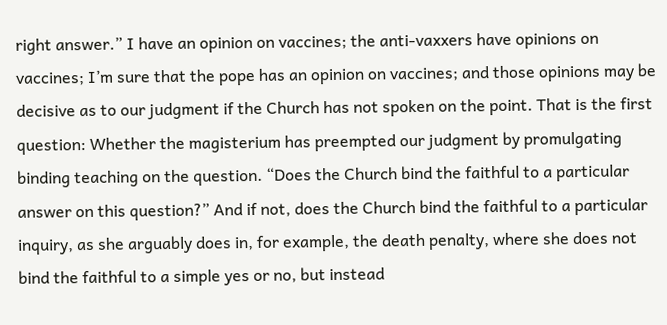right answer.” I have an opinion on vaccines; the anti-vaxxers have opinions on vaccines; I’m sure that the pope has an opinion on vaccines; and those opinions may be decisive as to our judgment if the Church has not spoken on the point. That is the first question: Whether the magisterium has preempted our judgment by promulgating binding teaching on the question. “Does the Church bind the faithful to a particular answer on this question?” And if not, does the Church bind the faithful to a particular inquiry, as she arguably does in, for example, the death penalty, where she does not bind the faithful to a simple yes or no, but instead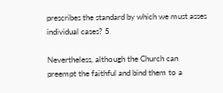prescribes the standard by which we must asses individual cases? 5

Nevertheless, although the Church can preempt the faithful and bind them to a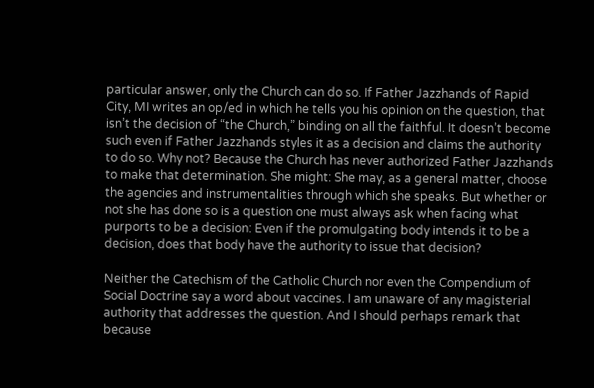particular answer, only the Church can do so. If Father Jazzhands of Rapid City, MI writes an op/ed in which he tells you his opinion on the question, that isn’t the decision of “the Church,” binding on all the faithful. It doesn’t become such even if Father Jazzhands styles it as a decision and claims the authority to do so. Why not? Because the Church has never authorized Father Jazzhands to make that determination. She might: She may, as a general matter, choose the agencies and instrumentalities through which she speaks. But whether or not she has done so is a question one must always ask when facing what purports to be a decision: Even if the promulgating body intends it to be a decision, does that body have the authority to issue that decision?

Neither the Catechism of the Catholic Church nor even the Compendium of Social Doctrine say a word about vaccines. I am unaware of any magisterial authority that addresses the question. And I should perhaps remark that because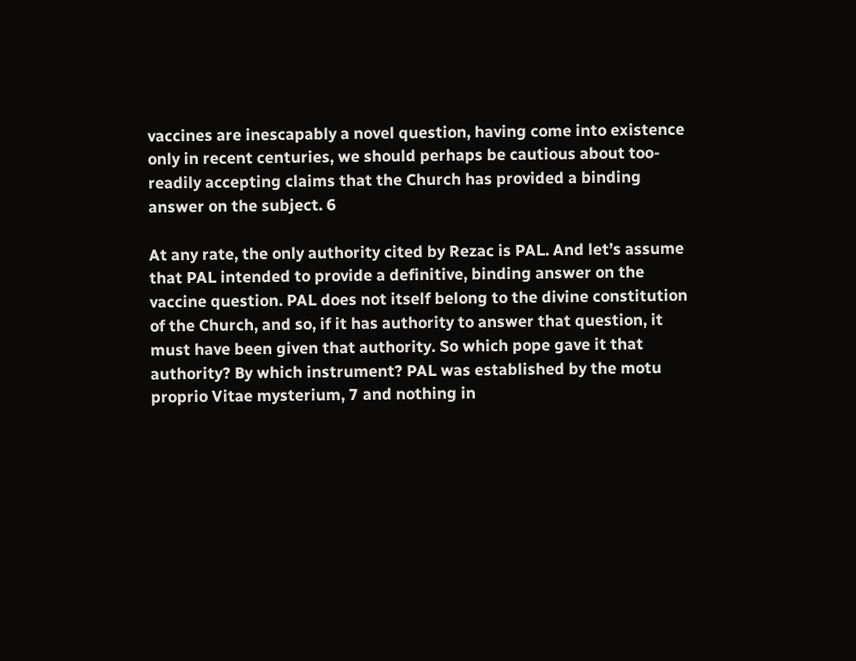vaccines are inescapably a novel question, having come into existence only in recent centuries, we should perhaps be cautious about too-readily accepting claims that the Church has provided a binding answer on the subject. 6

At any rate, the only authority cited by Rezac is PAL. And let’s assume that PAL intended to provide a definitive, binding answer on the vaccine question. PAL does not itself belong to the divine constitution of the Church, and so, if it has authority to answer that question, it must have been given that authority. So which pope gave it that authority? By which instrument? PAL was established by the motu proprio Vitae mysterium, 7 and nothing in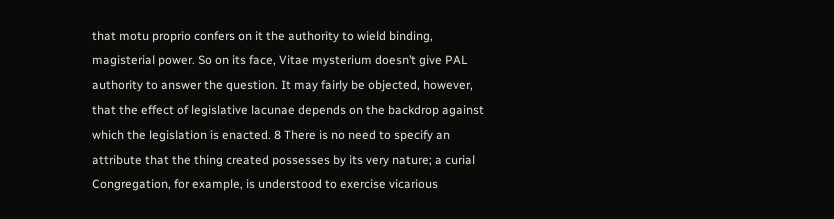that motu proprio confers on it the authority to wield binding, magisterial power. So on its face, Vitae mysterium doesn’t give PAL authority to answer the question. It may fairly be objected, however, that the effect of legislative lacunae depends on the backdrop against which the legislation is enacted. 8 There is no need to specify an attribute that the thing created possesses by its very nature; a curial Congregation, for example, is understood to exercise vicarious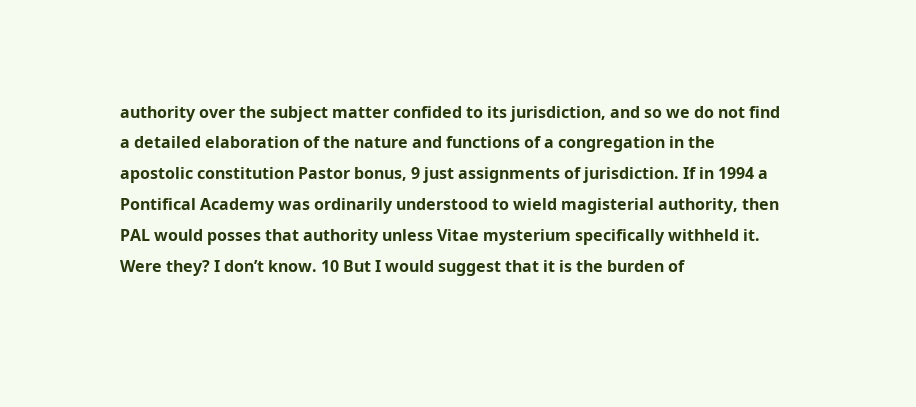authority over the subject matter confided to its jurisdiction, and so we do not find a detailed elaboration of the nature and functions of a congregation in the apostolic constitution Pastor bonus, 9 just assignments of jurisdiction. If in 1994 a Pontifical Academy was ordinarily understood to wield magisterial authority, then PAL would posses that authority unless Vitae mysterium specifically withheld it. Were they? I don’t know. 10 But I would suggest that it is the burden of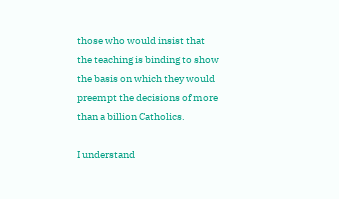those who would insist that the teaching is binding to show the basis on which they would preempt the decisions of more than a billion Catholics.

I understand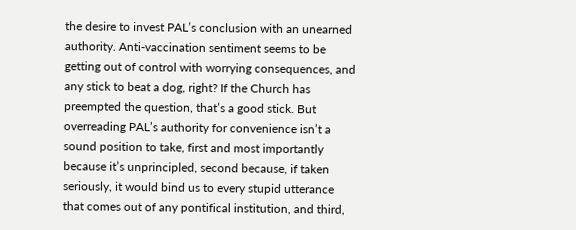the desire to invest PAL’s conclusion with an unearned authority. Anti-vaccination sentiment seems to be getting out of control with worrying consequences, and any stick to beat a dog, right? If the Church has preempted the question, that’s a good stick. But overreading PAL’s authority for convenience isn’t a sound position to take, first and most importantly because it’s unprincipled, second because, if taken seriously, it would bind us to every stupid utterance that comes out of any pontifical institution, and third,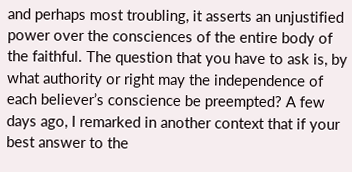and perhaps most troubling, it asserts an unjustified power over the consciences of the entire body of the faithful. The question that you have to ask is, by what authority or right may the independence of each believer’s conscience be preempted? A few days ago, I remarked in another context that if your best answer to the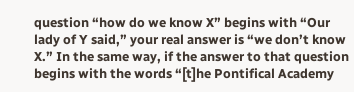question “how do we know X” begins with “Our lady of Y said,” your real answer is “we don’t know X.” In the same way, if the answer to that question begins with the words “[t]he Pontifical Academy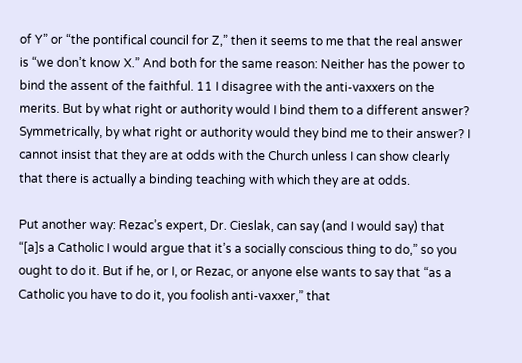of Y” or “the pontifical council for Z,” then it seems to me that the real answer is “we don’t know X.” And both for the same reason: Neither has the power to bind the assent of the faithful. 11 I disagree with the anti-vaxxers on the merits. But by what right or authority would I bind them to a different answer? Symmetrically, by what right or authority would they bind me to their answer? I cannot insist that they are at odds with the Church unless I can show clearly that there is actually a binding teaching with which they are at odds.

Put another way: Rezac’s expert, Dr. Cieslak, can say (and I would say) that “[a]s a Catholic I would argue that it’s a socially conscious thing to do,” so you ought to do it. But if he, or I, or Rezac, or anyone else wants to say that “as a Catholic you have to do it, you foolish anti-vaxxer,” that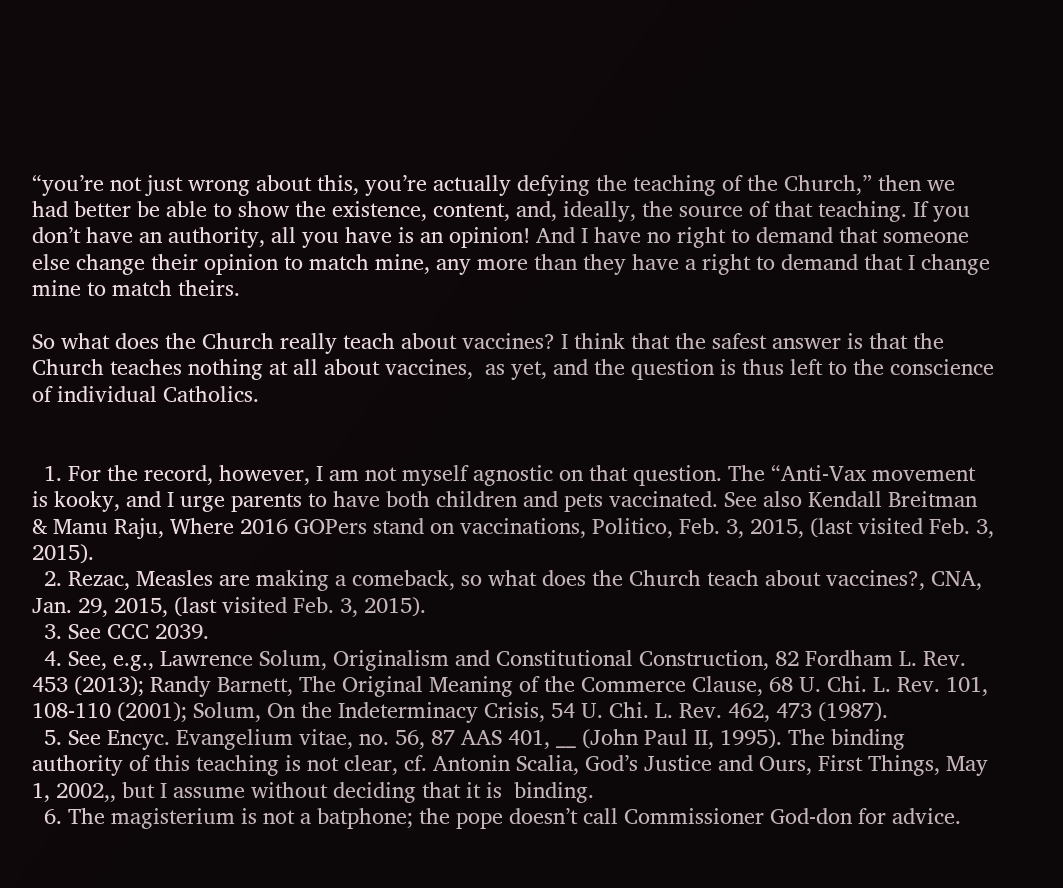“you’re not just wrong about this, you’re actually defying the teaching of the Church,” then we had better be able to show the existence, content, and, ideally, the source of that teaching. If you don’t have an authority, all you have is an opinion! And I have no right to demand that someone else change their opinion to match mine, any more than they have a right to demand that I change mine to match theirs.

So what does the Church really teach about vaccines? I think that the safest answer is that the Church teaches nothing at all about vaccines,  as yet, and the question is thus left to the conscience of individual Catholics.


  1. For the record, however, I am not myself agnostic on that question. The “Anti-Vax movement is kooky, and I urge parents to have both children and pets vaccinated. See also Kendall Breitman & Manu Raju, Where 2016 GOPers stand on vaccinations, Politico, Feb. 3, 2015, (last visited Feb. 3, 2015).
  2. Rezac, Measles are making a comeback, so what does the Church teach about vaccines?, CNA, Jan. 29, 2015, (last visited Feb. 3, 2015).
  3. See CCC 2039.
  4. See, e.g., Lawrence Solum, Originalism and Constitutional Construction, 82 Fordham L. Rev. 453 (2013); Randy Barnett, The Original Meaning of the Commerce Clause, 68 U. Chi. L. Rev. 101, 108-110 (2001); Solum, On the Indeterminacy Crisis, 54 U. Chi. L. Rev. 462, 473 (1987).
  5. See Encyc. Evangelium vitae, no. 56, 87 AAS 401, __ (John Paul II, 1995). The binding authority of this teaching is not clear, cf. Antonin Scalia, God’s Justice and Ours, First Things, May 1, 2002,, but I assume without deciding that it is  binding.
  6. The magisterium is not a batphone; the pope doesn’t call Commissioner God-don for advice.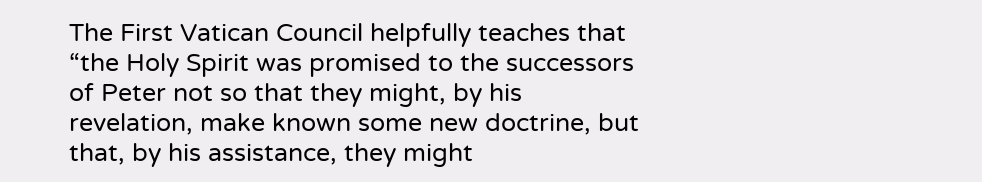The First Vatican Council helpfully teaches that “the Holy Spirit was promised to the successors of Peter not so that they might, by his revelation, make known some new doctrine, but that, by his assistance, they might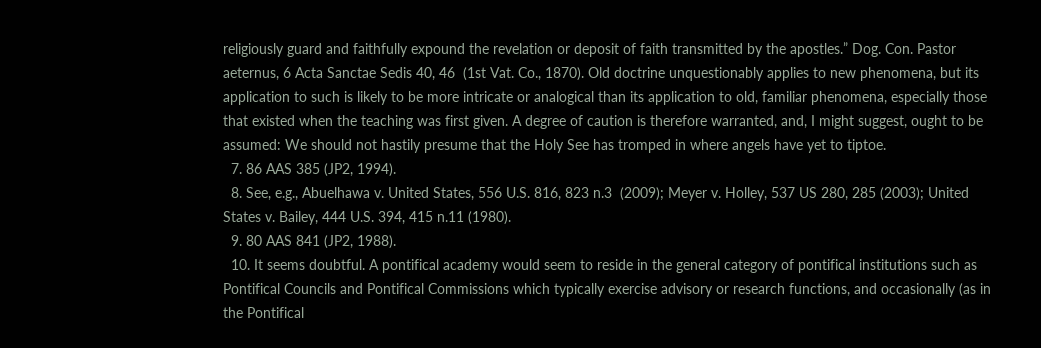religiously guard and faithfully expound the revelation or deposit of faith transmitted by the apostles.” Dog. Con. Pastor aeternus, 6 Acta Sanctae Sedis 40, 46  (1st Vat. Co., 1870). Old doctrine unquestionably applies to new phenomena, but its application to such is likely to be more intricate or analogical than its application to old, familiar phenomena, especially those that existed when the teaching was first given. A degree of caution is therefore warranted, and, I might suggest, ought to be assumed: We should not hastily presume that the Holy See has tromped in where angels have yet to tiptoe.
  7. 86 AAS 385 (JP2, 1994).
  8. See, e.g., Abuelhawa v. United States, 556 U.S. 816, 823 n.3  (2009); Meyer v. Holley, 537 US 280, 285 (2003); United States v. Bailey, 444 U.S. 394, 415 n.11 (1980).
  9. 80 AAS 841 (JP2, 1988).
  10. It seems doubtful. A pontifical academy would seem to reside in the general category of pontifical institutions such as Pontifical Councils and Pontifical Commissions which typically exercise advisory or research functions, and occasionally (as in the Pontifical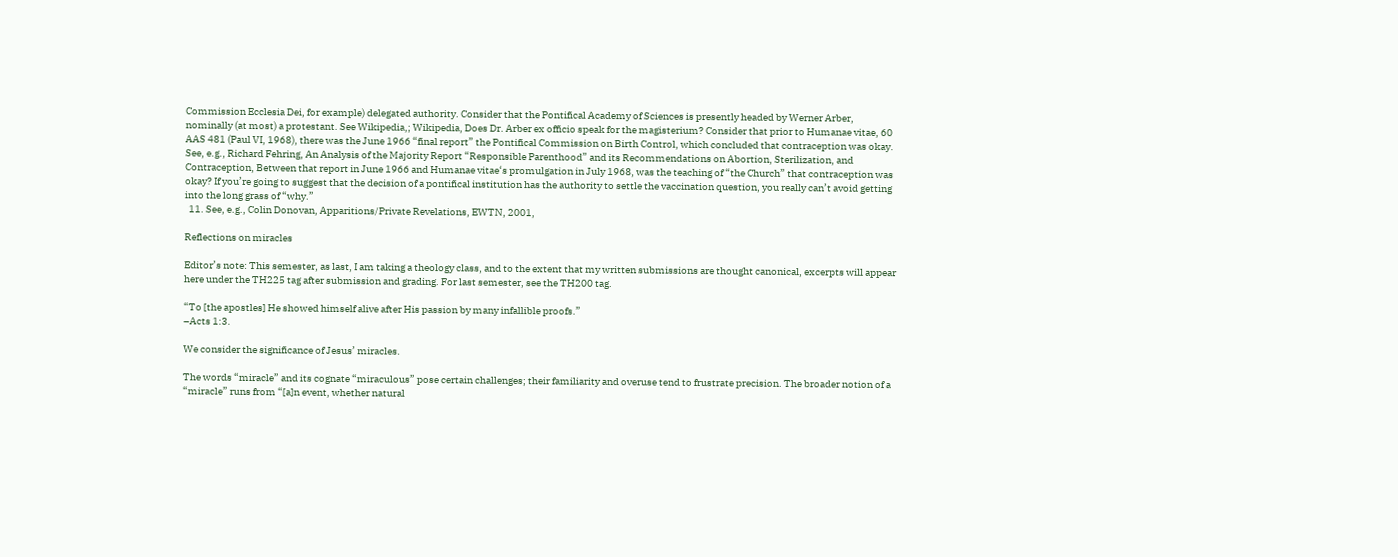Commission Ecclesia Dei, for example) delegated authority. Consider that the Pontifical Academy of Sciences is presently headed by Werner Arber, nominally (at most) a protestant. See Wikipedia,; Wikipedia, Does Dr. Arber ex officio speak for the magisterium? Consider that prior to Humanae vitae, 60 AAS 481 (Paul VI, 1968), there was the June 1966 “final report” the Pontifical Commission on Birth Control, which concluded that contraception was okay. See, e.g., Richard Fehring, An Analysis of the Majority Report “Responsible Parenthood” and its Recommendations on Abortion, Sterilization, and Contraception, Between that report in June 1966 and Humanae vitae‘s promulgation in July 1968, was the teaching of “the Church” that contraception was okay? If you’re going to suggest that the decision of a pontifical institution has the authority to settle the vaccination question, you really can’t avoid getting into the long grass of “why.”
  11. See, e.g., Colin Donovan, Apparitions/Private Revelations, EWTN, 2001,

Reflections on miracles

Editor’s note: This semester, as last, I am taking a theology class, and to the extent that my written submissions are thought canonical, excerpts will appear here under the TH225 tag after submission and grading. For last semester, see the TH200 tag.

“To [the apostles] He showed himself alive after His passion by many infallible proofs.”
–Acts 1:3.

We consider the significance of Jesus’ miracles.

The words “miracle” and its cognate “miraculous” pose certain challenges; their familiarity and overuse tend to frustrate precision. The broader notion of a “miracle” runs from “[a]n event, whether natural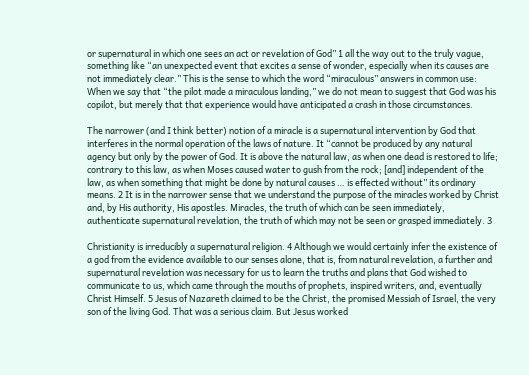or supernatural in which one sees an act or revelation of God” 1 all the way out to the truly vague, something like “an unexpected event that excites a sense of wonder, especially when its causes are not immediately clear.” This is the sense to which the word “miraculous” answers in common use: When we say that “the pilot made a miraculous landing,” we do not mean to suggest that God was his copilot, but merely that that experience would have anticipated a crash in those circumstances.

The narrower (and I think better) notion of a miracle is a supernatural intervention by God that interferes in the normal operation of the laws of nature. It “cannot be produced by any natural agency but only by the power of God. It is above the natural law, as when one dead is restored to life; contrary to this law, as when Moses caused water to gush from the rock; [and] independent of the law, as when something that might be done by natural causes … is effected without” its ordinary means. 2 It is in the narrower sense that we understand the purpose of the miracles worked by Christ and, by His authority, His apostles. Miracles, the truth of which can be seen immediately, authenticate supernatural revelation, the truth of which may not be seen or grasped immediately. 3

Christianity is irreducibly a supernatural religion. 4 Although we would certainly infer the existence of a god from the evidence available to our senses alone, that is, from natural revelation, a further and supernatural revelation was necessary for us to learn the truths and plans that God wished to communicate to us, which came through the mouths of prophets, inspired writers, and, eventually Christ Himself. 5 Jesus of Nazareth claimed to be the Christ, the promised Messiah of Israel, the very son of the living God. That was a serious claim. But Jesus worked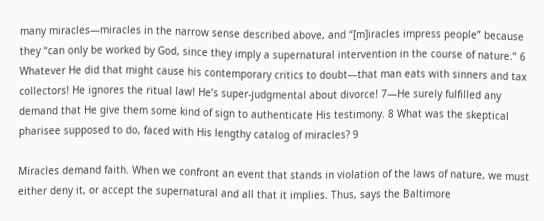many miracles—miracles in the narrow sense described above, and “[m]iracles impress people” because they “can only be worked by God, since they imply a supernatural intervention in the course of nature.” 6 Whatever He did that might cause his contemporary critics to doubt—that man eats with sinners and tax collectors! He ignores the ritual law! He’s super-judgmental about divorce! 7—He surely fulfilled any demand that He give them some kind of sign to authenticate His testimony. 8 What was the skeptical pharisee supposed to do, faced with His lengthy catalog of miracles? 9

Miracles demand faith. When we confront an event that stands in violation of the laws of nature, we must either deny it, or accept the supernatural and all that it implies. Thus, says the Baltimore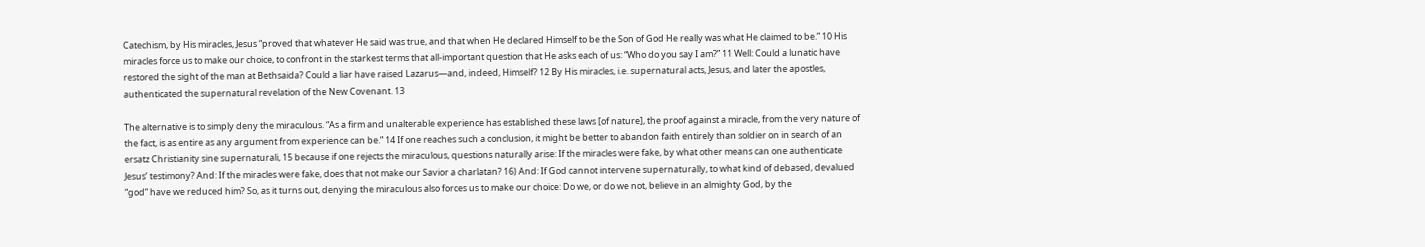Catechism, by His miracles, Jesus “proved that whatever He said was true, and that when He declared Himself to be the Son of God He really was what He claimed to be.” 10 His miracles force us to make our choice, to confront in the starkest terms that all-important question that He asks each of us: “Who do you say I am?” 11 Well: Could a lunatic have restored the sight of the man at Bethsaida? Could a liar have raised Lazarus—and, indeed, Himself? 12 By His miracles, i.e. supernatural acts, Jesus, and later the apostles, authenticated the supernatural revelation of the New Covenant. 13

The alternative is to simply deny the miraculous. “As a firm and unalterable experience has established these laws [of nature], the proof against a miracle, from the very nature of the fact, is as entire as any argument from experience can be.” 14 If one reaches such a conclusion, it might be better to abandon faith entirely than soldier on in search of an ersatz Christianity sine supernaturali, 15 because if one rejects the miraculous, questions naturally arise: If the miracles were fake, by what other means can one authenticate Jesus’ testimony? And: If the miracles were fake, does that not make our Savior a charlatan? 16) And: If God cannot intervene supernaturally, to what kind of debased, devalued “god” have we reduced him? So, as it turns out, denying the miraculous also forces us to make our choice: Do we, or do we not, believe in an almighty God, by the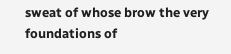sweat of whose brow the very foundations of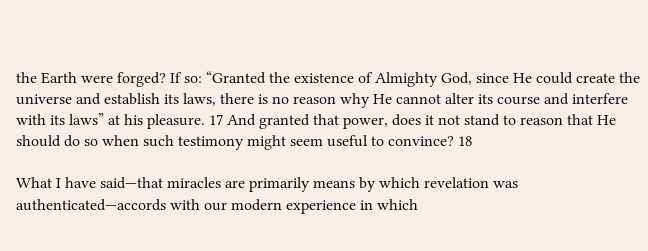the Earth were forged? If so: “Granted the existence of Almighty God, since He could create the universe and establish its laws, there is no reason why He cannot alter its course and interfere with its laws” at his pleasure. 17 And granted that power, does it not stand to reason that He should do so when such testimony might seem useful to convince? 18

What I have said—that miracles are primarily means by which revelation was authenticated—accords with our modern experience in which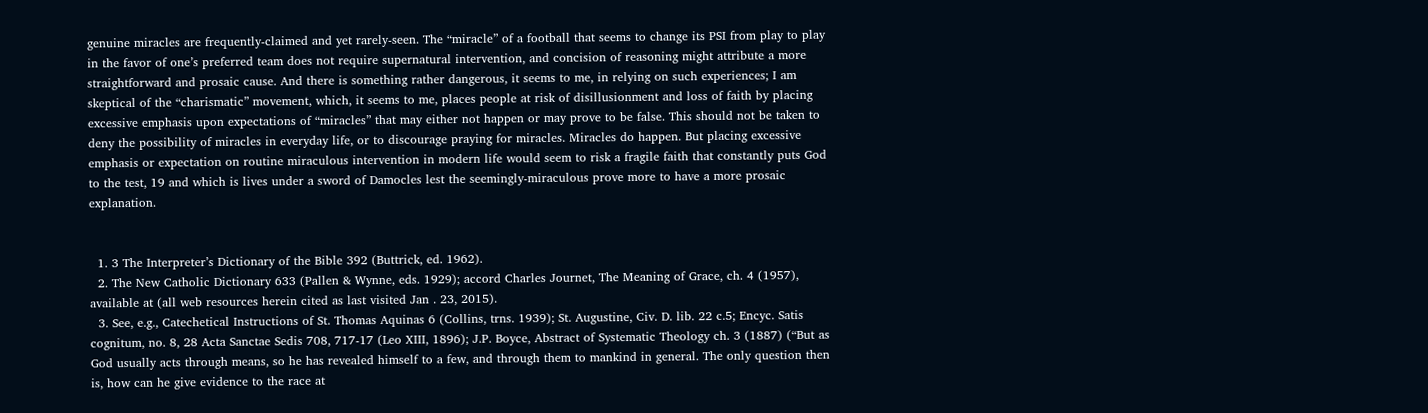genuine miracles are frequently-claimed and yet rarely-seen. The “miracle” of a football that seems to change its PSI from play to play in the favor of one’s preferred team does not require supernatural intervention, and concision of reasoning might attribute a more straightforward and prosaic cause. And there is something rather dangerous, it seems to me, in relying on such experiences; I am skeptical of the “charismatic” movement, which, it seems to me, places people at risk of disillusionment and loss of faith by placing excessive emphasis upon expectations of “miracles” that may either not happen or may prove to be false. This should not be taken to deny the possibility of miracles in everyday life, or to discourage praying for miracles. Miracles do happen. But placing excessive emphasis or expectation on routine miraculous intervention in modern life would seem to risk a fragile faith that constantly puts God to the test, 19 and which is lives under a sword of Damocles lest the seemingly-miraculous prove more to have a more prosaic explanation.


  1. 3 The Interpreter’s Dictionary of the Bible 392 (Buttrick, ed. 1962).
  2. The New Catholic Dictionary 633 (Pallen & Wynne, eds. 1929); accord Charles Journet, The Meaning of Grace, ch. 4 (1957), available at (all web resources herein cited as last visited Jan . 23, 2015).
  3. See, e.g., Catechetical Instructions of St. Thomas Aquinas 6 (Collins, trns. 1939); St. Augustine, Civ. D. lib. 22 c.5; Encyc. Satis cognitum, no. 8, 28 Acta Sanctae Sedis 708, 717-17 (Leo XIII, 1896); J.P. Boyce, Abstract of Systematic Theology ch. 3 (1887) (“But as God usually acts through means, so he has revealed himself to a few, and through them to mankind in general. The only question then is, how can he give evidence to the race at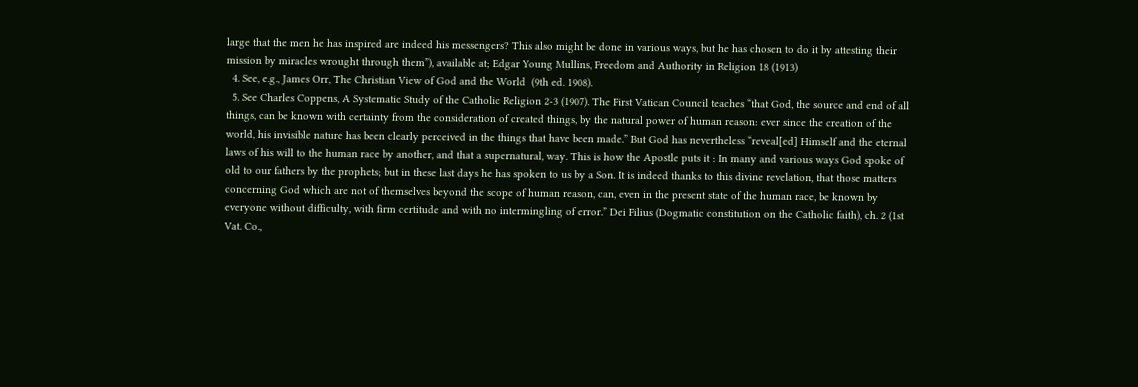large that the men he has inspired are indeed his messengers? This also might be done in various ways, but he has chosen to do it by attesting their mission by miracles wrought through them”), available at; Edgar Young Mullins, Freedom and Authority in Religion 18 (1913)
  4. See, e.g., James Orr, The Christian View of God and the World  (9th ed. 1908).
  5. See Charles Coppens, A Systematic Study of the Catholic Religion 2-3 (1907). The First Vatican Council teaches “that God, the source and end of all things, can be known with certainty from the consideration of created things, by the natural power of human reason: ever since the creation of the world, his invisible nature has been clearly perceived in the things that have been made.” But God has nevertheless “reveal[ed] Himself and the eternal laws of his will to the human race by another, and that a supernatural, way. This is how the Apostle puts it : In many and various ways God spoke of old to our fathers by the prophets; but in these last days he has spoken to us by a Son. It is indeed thanks to this divine revelation, that those matters concerning God which are not of themselves beyond the scope of human reason, can, even in the present state of the human race, be known by everyone without difficulty, with firm certitude and with no intermingling of error.” Dei Filius (Dogmatic constitution on the Catholic faith), ch. 2 (1st Vat. Co.,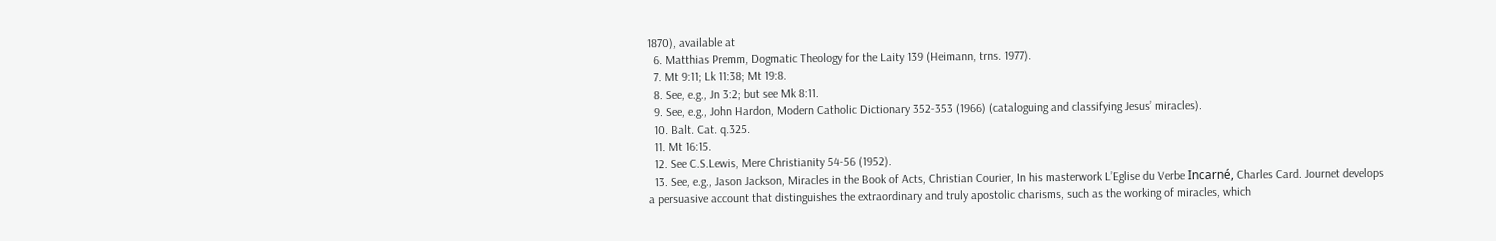1870), available at
  6. Matthias Premm, Dogmatic Theology for the Laity 139 (Heimann, trns. 1977).
  7. Mt 9:11; Lk 11:38; Mt 19:8.
  8. See, e.g., Jn 3:2; but see Mk 8:11.
  9. See, e.g., John Hardon, Modern Catholic Dictionary 352-353 (1966) (cataloguing and classifying Jesus’ miracles).
  10. Balt. Cat. q.325.
  11. Mt 16:15.
  12. See C.S.Lewis, Mere Christianity 54-56 (1952).
  13. See, e.g., Jason Jackson, Miracles in the Book of Acts, Christian Courier, In his masterwork L’Eglise du Verbe Incarné, Charles Card. Journet develops a persuasive account that distinguishes the extraordinary and truly apostolic charisms, such as the working of miracles, which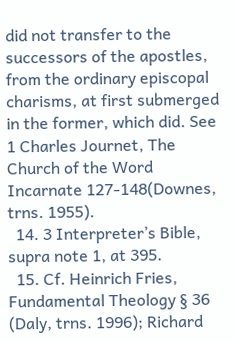did not transfer to the successors of the apostles, from the ordinary episcopal charisms, at first submerged in the former, which did. See 1 Charles Journet, The Church of the Word Incarnate 127-148(Downes, trns. 1955).
  14. 3 Interpreter’s Bible, supra note 1, at 395.
  15. Cf. Heinrich Fries, Fundamental Theology § 36 (Daly, trns. 1996); Richard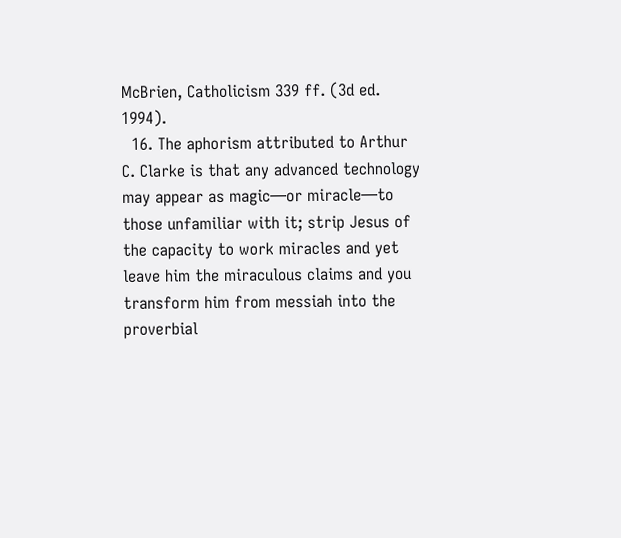McBrien, Catholicism 339 ff. (3d ed. 1994).
  16. The aphorism attributed to Arthur C. Clarke is that any advanced technology may appear as magic—or miracle—to those unfamiliar with it; strip Jesus of the capacity to work miracles and yet leave him the miraculous claims and you transform him from messiah into the proverbial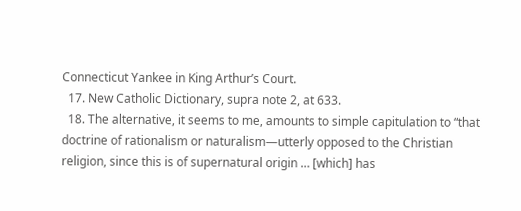Connecticut Yankee in King Arthur’s Court.
  17. New Catholic Dictionary, supra note 2, at 633.
  18. The alternative, it seems to me, amounts to simple capitulation to “that doctrine of rationalism or naturalism—utterly opposed to the Christian religion, since this is of supernatural origin … [which] has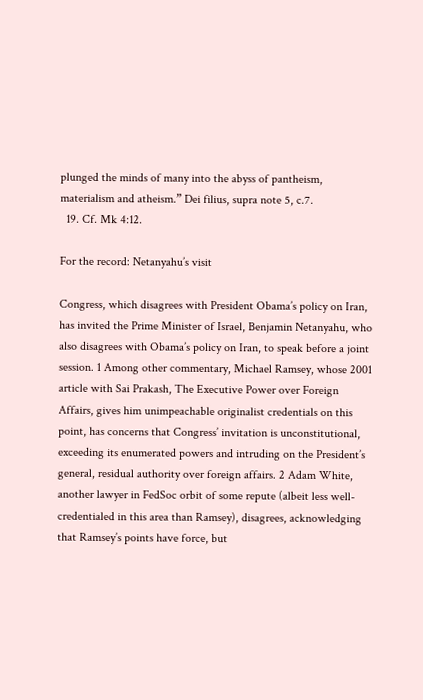plunged the minds of many into the abyss of pantheism, materialism and atheism.” Dei filius, supra note 5, c.7.
  19. Cf. Mk 4:12.

For the record: Netanyahu’s visit

Congress, which disagrees with President Obama’s policy on Iran, has invited the Prime Minister of Israel, Benjamin Netanyahu, who also disagrees with Obama’s policy on Iran, to speak before a joint session. 1 Among other commentary, Michael Ramsey, whose 2001 article with Sai Prakash, The Executive Power over Foreign Affairs, gives him unimpeachable originalist credentials on this point, has concerns that Congress’ invitation is unconstitutional, exceeding its enumerated powers and intruding on the President’s general, residual authority over foreign affairs. 2 Adam White, another lawyer in FedSoc orbit of some repute (albeit less well-credentialed in this area than Ramsey), disagrees, acknowledging that Ramsey’s points have force, but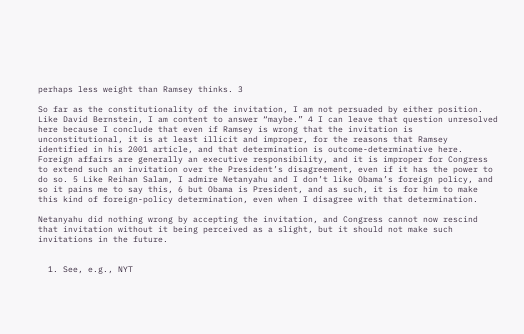perhaps less weight than Ramsey thinks. 3

So far as the constitutionality of the invitation, I am not persuaded by either position. Like David Bernstein, I am content to answer “maybe.” 4 I can leave that question unresolved here because I conclude that even if Ramsey is wrong that the invitation is unconstitutional, it is at least illicit and improper, for the reasons that Ramsey identified in his 2001 article, and that determination is outcome-determinative here. Foreign affairs are generally an executive responsibility, and it is improper for Congress to extend such an invitation over the President’s disagreement, even if it has the power to do so. 5 Like Reihan Salam, I admire Netanyahu and I don’t like Obama’s foreign policy, and so it pains me to say this, 6 but Obama is President, and as such, it is for him to make this kind of foreign-policy determination, even when I disagree with that determination.

Netanyahu did nothing wrong by accepting the invitation, and Congress cannot now rescind that invitation without it being perceived as a slight, but it should not make such invitations in the future.


  1. See, e.g., NYT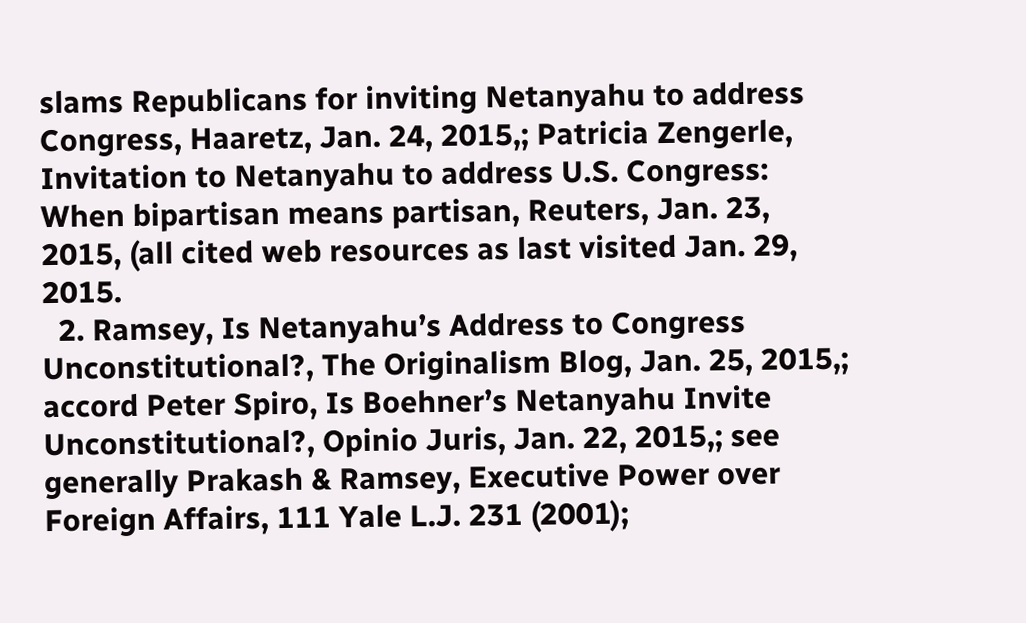slams Republicans for inviting Netanyahu to address Congress, Haaretz, Jan. 24, 2015,; Patricia Zengerle, Invitation to Netanyahu to address U.S. Congress: When bipartisan means partisan, Reuters, Jan. 23, 2015, (all cited web resources as last visited Jan. 29, 2015.
  2. Ramsey, Is Netanyahu’s Address to Congress Unconstitutional?, The Originalism Blog, Jan. 25, 2015,; accord Peter Spiro, Is Boehner’s Netanyahu Invite Unconstitutional?, Opinio Juris, Jan. 22, 2015,; see generally Prakash & Ramsey, Executive Power over Foreign Affairs, 111 Yale L.J. 231 (2001);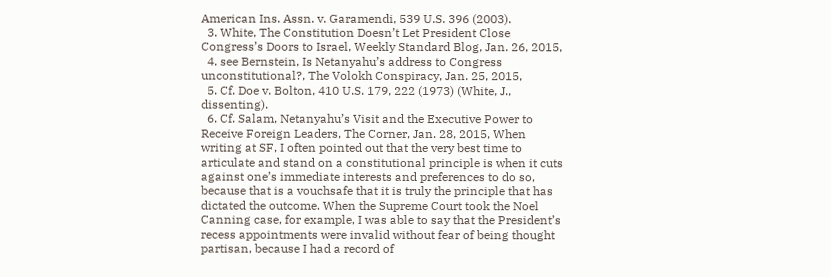American Ins. Assn. v. Garamendi, 539 U.S. 396 (2003).
  3. White, The Constitution Doesn’t Let President Close Congress’s Doors to Israel, Weekly Standard Blog, Jan. 26, 2015,
  4. see Bernstein, Is Netanyahu’s address to Congress unconstitutional?, The Volokh Conspiracy, Jan. 25, 2015,
  5. Cf. Doe v. Bolton, 410 U.S. 179, 222 (1973) (White, J., dissenting).
  6. Cf. Salam, Netanyahu’s Visit and the Executive Power to Receive Foreign Leaders, The Corner, Jan. 28, 2015, When writing at SF, I often pointed out that the very best time to articulate and stand on a constitutional principle is when it cuts against one’s immediate interests and preferences to do so, because that is a vouchsafe that it is truly the principle that has dictated the outcome. When the Supreme Court took the Noel Canning case, for example, I was able to say that the President’s recess appointments were invalid without fear of being thought partisan, because I had a record of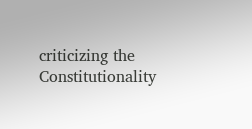criticizing the Constitutionality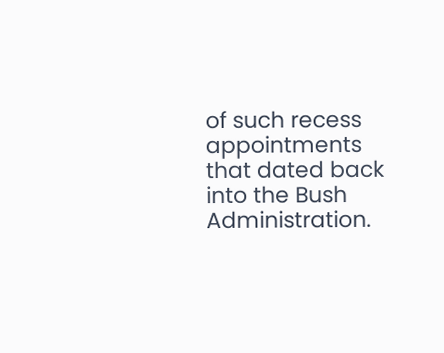of such recess appointments that dated back into the Bush Administration.